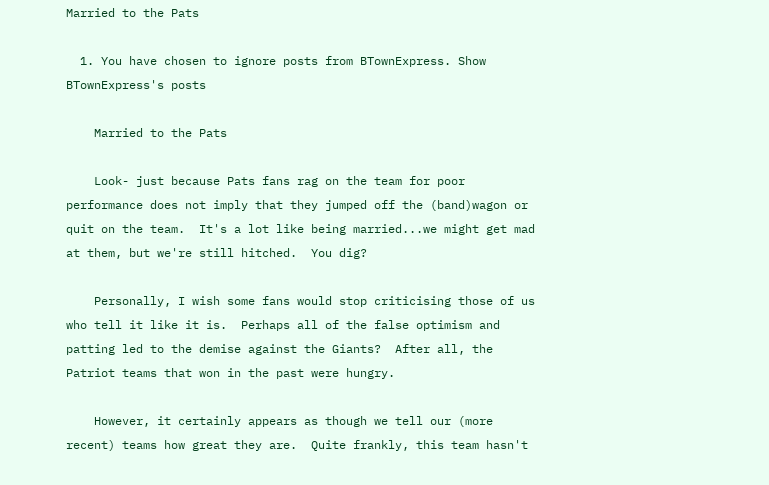Married to the Pats

  1. You have chosen to ignore posts from BTownExpress. Show BTownExpress's posts

    Married to the Pats

    Look- just because Pats fans rag on the team for poor performance does not imply that they jumped off the (band)wagon or quit on the team.  It's a lot like being married...we might get mad at them, but we're still hitched.  You dig?

    Personally, I wish some fans would stop criticising those of us who tell it like it is.  Perhaps all of the false optimism and patting led to the demise against the Giants?  After all, the Patriot teams that won in the past were hungry.

    However, it certainly appears as though we tell our (more recent) teams how great they are.  Quite frankly, this team hasn't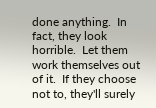done anything.  In fact, they look horrible.  Let them work themselves out of it.  If they choose not to, they'll surely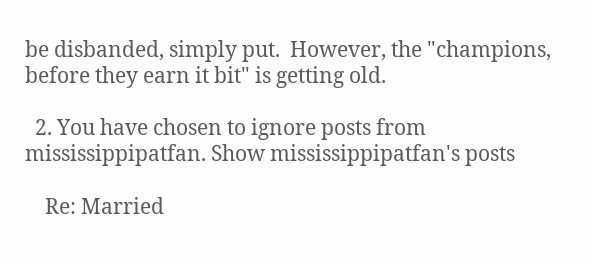be disbanded, simply put.  However, the "champions, before they earn it bit" is getting old.

  2. You have chosen to ignore posts from mississippipatfan. Show mississippipatfan's posts

    Re: Married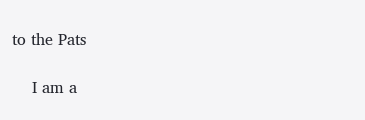to the Pats

    I am a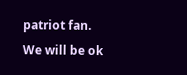patriot fan.  We will be ok